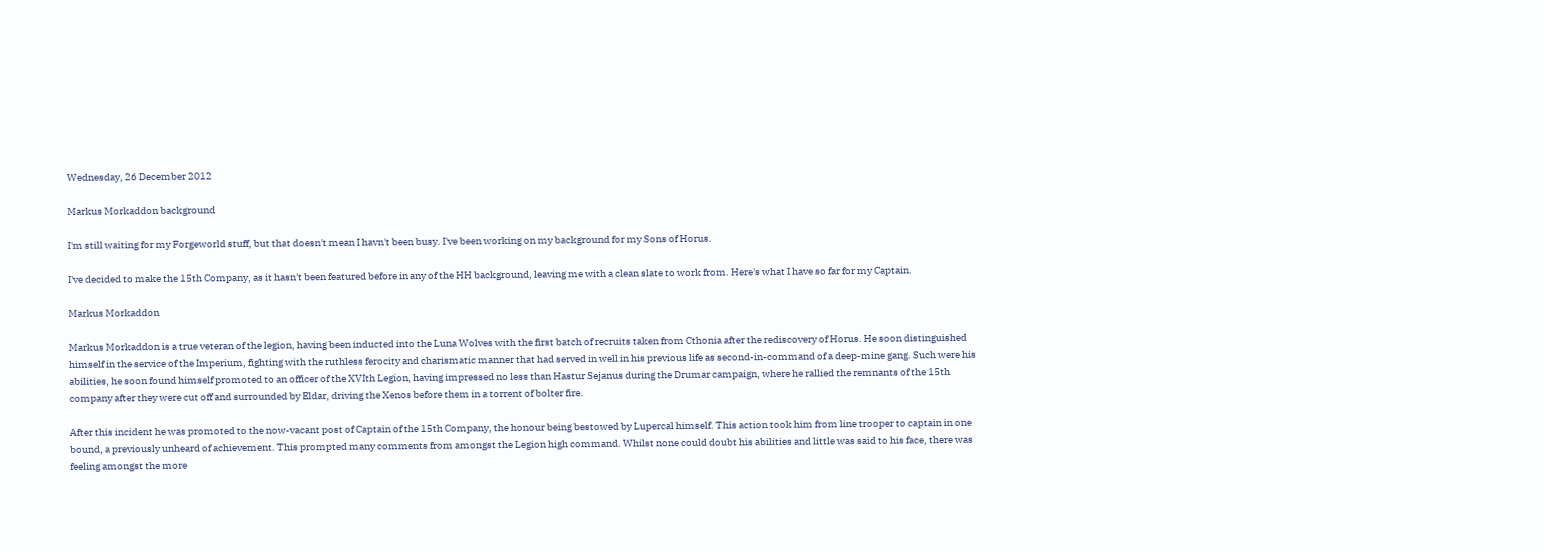Wednesday, 26 December 2012

Markus Morkaddon background

I'm still waiting for my Forgeworld stuff, but that doesn't mean I havn't been busy. I've been working on my background for my Sons of Horus.

I've decided to make the 15th Company, as it hasn't been featured before in any of the HH background, leaving me with a clean slate to work from. Here's what I have so far for my Captain.

Markus Morkaddon

Markus Morkaddon is a true veteran of the legion, having been inducted into the Luna Wolves with the first batch of recruits taken from Cthonia after the rediscovery of Horus. He soon distinguished himself in the service of the Imperium, fighting with the ruthless ferocity and charismatic manner that had served in well in his previous life as second-in-command of a deep-mine gang. Such were his abilities, he soon found himself promoted to an officer of the XVIth Legion, having impressed no less than Hastur Sejanus during the Drumar campaign, where he rallied the remnants of the 15th company after they were cut off and surrounded by Eldar, driving the Xenos before them in a torrent of bolter fire.

After this incident he was promoted to the now-vacant post of Captain of the 15th Company, the honour being bestowed by Lupercal himself. This action took him from line trooper to captain in one bound, a previously unheard of achievement. This prompted many comments from amongst the Legion high command. Whilst none could doubt his abilities and little was said to his face, there was feeling amongst the more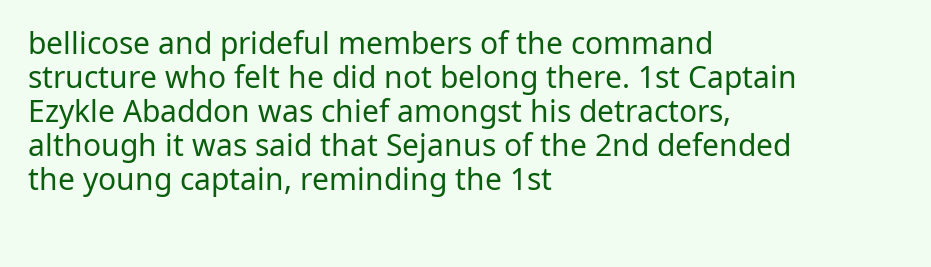bellicose and prideful members of the command structure who felt he did not belong there. 1st Captain Ezykle Abaddon was chief amongst his detractors, although it was said that Sejanus of the 2nd defended the young captain, reminding the 1st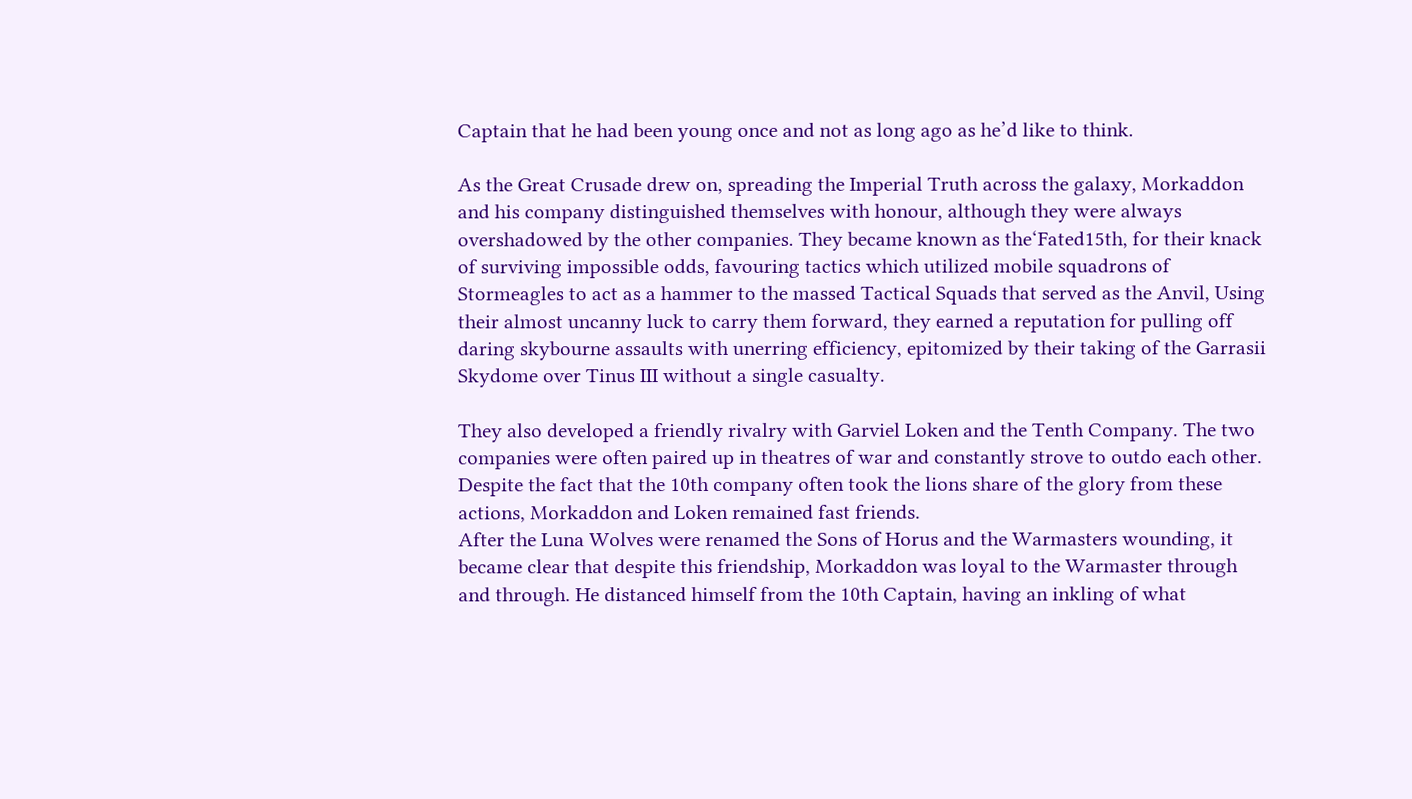Captain that he had been young once and not as long ago as he’d like to think.

As the Great Crusade drew on, spreading the Imperial Truth across the galaxy, Morkaddon and his company distinguished themselves with honour, although they were always overshadowed by the other companies. They became known as the‘Fated15th, for their knack of surviving impossible odds, favouring tactics which utilized mobile squadrons of Stormeagles to act as a hammer to the massed Tactical Squads that served as the Anvil, Using their almost uncanny luck to carry them forward, they earned a reputation for pulling off daring skybourne assaults with unerring efficiency, epitomized by their taking of the Garrasii Skydome over Tinus III without a single casualty.

They also developed a friendly rivalry with Garviel Loken and the Tenth Company. The two companies were often paired up in theatres of war and constantly strove to outdo each other. Despite the fact that the 10th company often took the lions share of the glory from these actions, Morkaddon and Loken remained fast friends.
After the Luna Wolves were renamed the Sons of Horus and the Warmasters wounding, it became clear that despite this friendship, Morkaddon was loyal to the Warmaster through and through. He distanced himself from the 10th Captain, having an inkling of what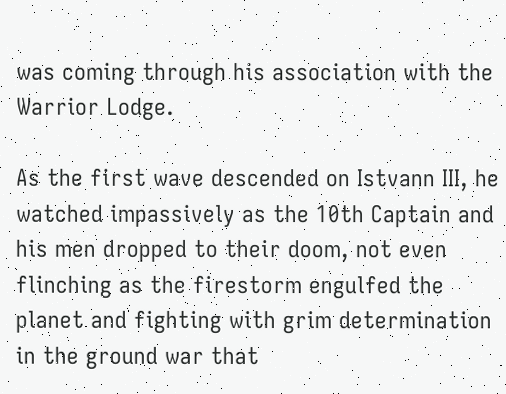was coming through his association with the Warrior Lodge.

As the first wave descended on Istvann III, he watched impassively as the 10th Captain and his men dropped to their doom, not even flinching as the firestorm engulfed the planet and fighting with grim determination in the ground war that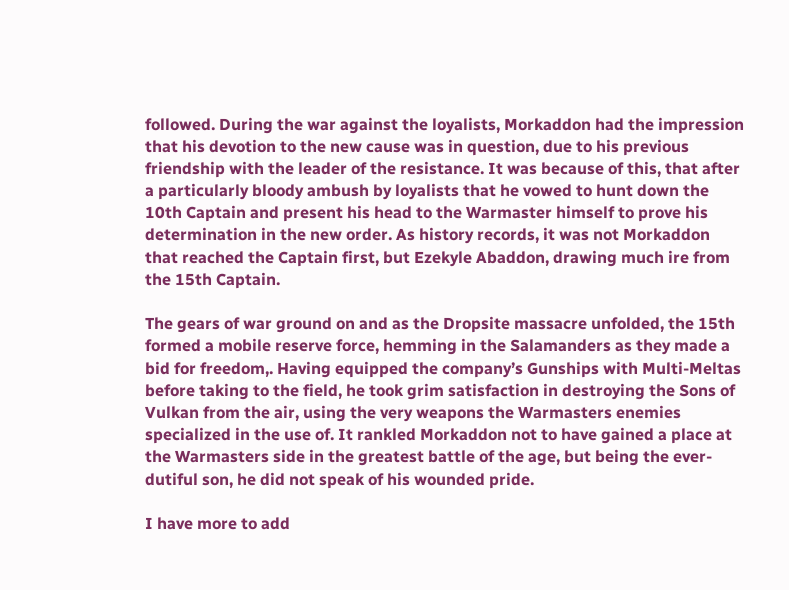followed. During the war against the loyalists, Morkaddon had the impression that his devotion to the new cause was in question, due to his previous friendship with the leader of the resistance. It was because of this, that after a particularly bloody ambush by loyalists that he vowed to hunt down the 10th Captain and present his head to the Warmaster himself to prove his determination in the new order. As history records, it was not Morkaddon that reached the Captain first, but Ezekyle Abaddon, drawing much ire from the 15th Captain.

The gears of war ground on and as the Dropsite massacre unfolded, the 15th formed a mobile reserve force, hemming in the Salamanders as they made a bid for freedom,. Having equipped the company’s Gunships with Multi-Meltas before taking to the field, he took grim satisfaction in destroying the Sons of Vulkan from the air, using the very weapons the Warmasters enemies specialized in the use of. It rankled Morkaddon not to have gained a place at the Warmasters side in the greatest battle of the age, but being the ever-dutiful son, he did not speak of his wounded pride.

I have more to add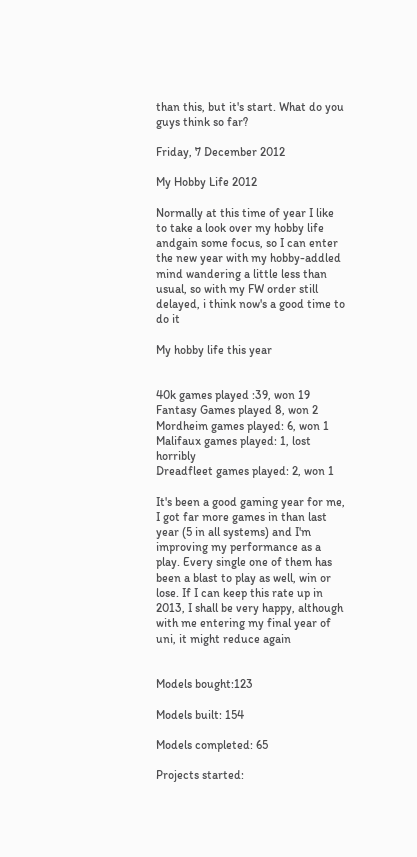than this, but it's start. What do you guys think so far?

Friday, 7 December 2012

My Hobby Life 2012

Normally at this time of year I like to take a look over my hobby life andgain some focus, so I can enter the new year with my hobby-addled mind wandering a little less than usual, so with my FW order still delayed, i think now's a good time to do it

My hobby life this year


40k games played :39, won 19
Fantasy Games played 8, won 2
Mordheim games played: 6, won 1
Malifaux games played: 1, lost horribly
Dreadfleet games played: 2, won 1

It's been a good gaming year for me, I got far more games in than last year (5 in all systems) and I'm improving my performance as a play. Every single one of them has been a blast to play as well, win or lose. If I can keep this rate up in 2013, I shall be very happy, although with me entering my final year of uni, it might reduce again


Models bought:123

Models built: 154

Models completed: 65

Projects started: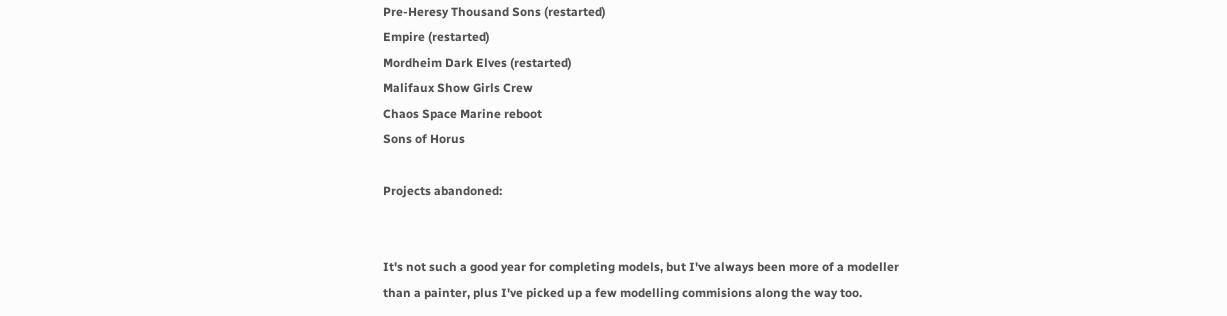Pre-Heresy Thousand Sons (restarted)
Empire (restarted)
Mordheim Dark Elves (restarted)
Malifaux Show Girls Crew
Chaos Space Marine reboot
Sons of Horus

Projects abandoned:


It's not such a good year for completing models, but I've always been more of a modeller than a painter, plus I've picked up a few modelling commisions along the way too.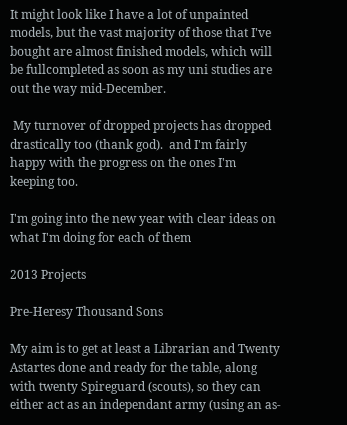It might look like I have a lot of unpainted models, but the vast majority of those that I've bought are almost finished models, which will be fullcompleted as soon as my uni studies are out the way mid-December.

 My turnover of dropped projects has dropped drastically too (thank god).  and I'm fairly happy with the progress on the ones I'm keeping too.

I'm going into the new year with clear ideas on what I'm doing for each of them

2013 Projects

Pre-Heresy Thousand Sons

My aim is to get at least a Librarian and Twenty Astartes done and ready for the table, along with twenty Spireguard (scouts), so they can either act as an independant army (using an as-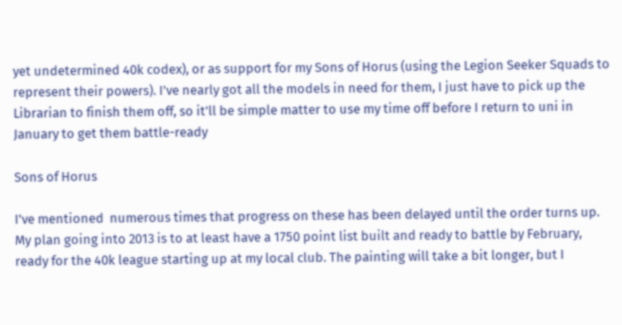yet undetermined 40k codex), or as support for my Sons of Horus (using the Legion Seeker Squads to represent their powers). I've nearly got all the models in need for them, I just have to pick up the Librarian to finish them off, so it'll be simple matter to use my time off before I return to uni in January to get them battle-ready

Sons of Horus

I've mentioned  numerous times that progress on these has been delayed until the order turns up. My plan going into 2013 is to at least have a 1750 point list built and ready to battle by February, ready for the 40k league starting up at my local club. The painting will take a bit longer, but I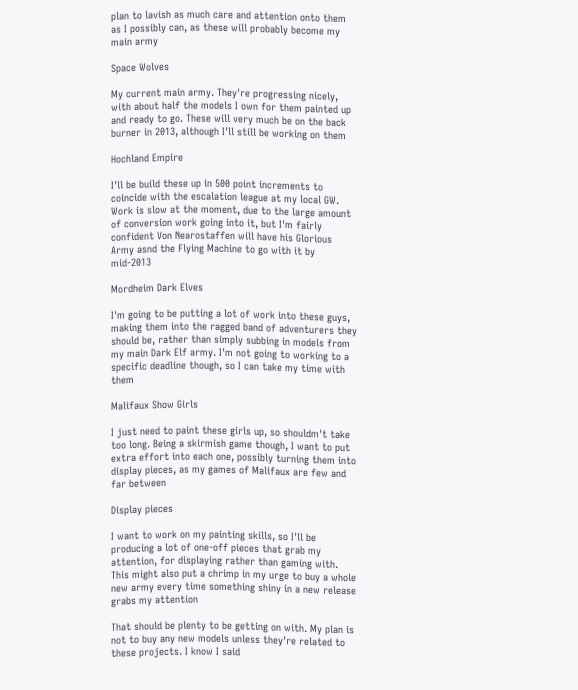plan to lavish as much care and attention onto them as I possibly can, as these will probably become my main army

Space Wolves

My current main army. They're progressing nicely, with about half the models I own for them painted up and ready to go. These will very much be on the back burner in 2013, although I'll still be working on them

Hochland Empire

I'll be build these up in 500 point increments to coincide with the escalation league at my local GW. Work is slow at the moment, due to the large amount of conversion work going into it, but I'm fairly confident Von Nearostaffen will have his Glorious Army asnd the Flying Machine to go with it by mid-2013

Mordheim Dark Elves

I'm going to be putting a lot of work into these guys, making them into the ragged band of adventurers they should be, rather than simply subbing in models from my main Dark Elf army. I'm not going to working to a specific deadline though, so I can take my time with them

Malifaux Show Girls

I just need to paint these girls up, so shouldm't take too long. Being a skirmish game though, I want to put extra effort into each one, possibly turning them into display pieces, as my games of Malifaux are few and far between

Display pieces

I want to work on my painting skills, so I'll be producing a lot of one-off pieces that grab my attention, for displaying rather than gaming with. This might also put a chrimp in my urge to buy a whole new army every time something shiny in a new release grabs my attention

That should be plenty to be getting on with. My plan is not to buy any new models unless they're related to these projects. I know I said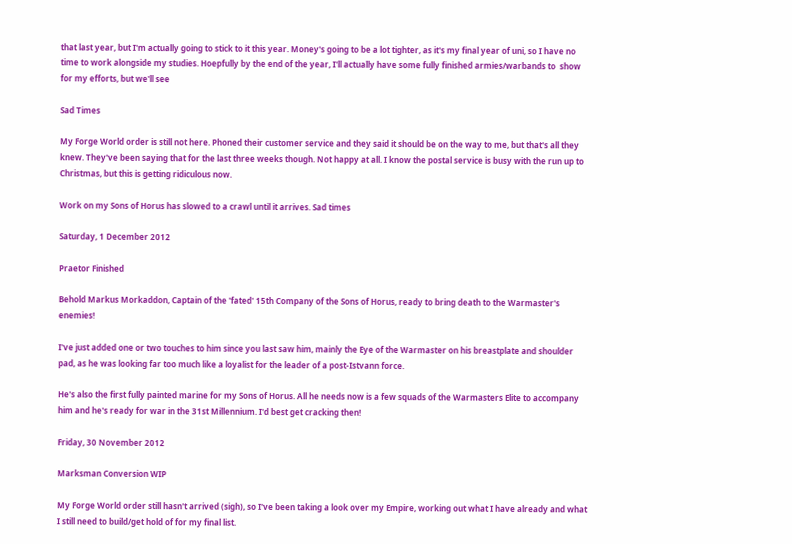that last year, but I'm actually going to stick to it this year. Money's going to be a lot tighter, as it's my final year of uni, so I have no time to work alongside my studies. Hoepfully by the end of the year, I'll actually have some fully finished armies/warbands to  show for my efforts, but we'll see

Sad Times

My Forge World order is still not here. Phoned their customer service and they said it should be on the way to me, but that's all they knew. They've been saying that for the last three weeks though. Not happy at all. I know the postal service is busy with the run up to Christmas, but this is getting ridiculous now.

Work on my Sons of Horus has slowed to a crawl until it arrives. Sad times

Saturday, 1 December 2012

Praetor Finished

Behold Markus Morkaddon, Captain of the 'fated' 15th Company of the Sons of Horus, ready to bring death to the Warmaster's enemies!

I've just added one or two touches to him since you last saw him, mainly the Eye of the Warmaster on his breastplate and shoulder pad, as he was looking far too much like a loyalist for the leader of a post-Istvann force.

He's also the first fully painted marine for my Sons of Horus. All he needs now is a few squads of the Warmasters Elite to accompany him and he's ready for war in the 31st Millennium. I'd best get cracking then!

Friday, 30 November 2012

Marksman Conversion WIP

My Forge World order still hasn't arrived (sigh), so I've been taking a look over my Empire, working out what I have already and what I still need to build/get hold of for my final list.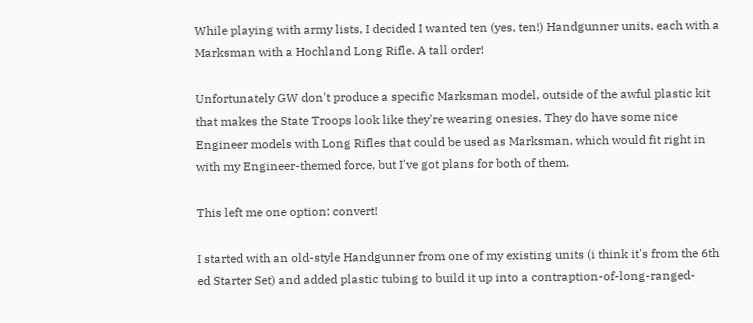While playing with army lists, I decided I wanted ten (yes, ten!) Handgunner units, each with a Marksman with a Hochland Long Rifle. A tall order!

Unfortunately GW don't produce a specific Marksman model, outside of the awful plastic kit that makes the State Troops look like they're wearing onesies. They do have some nice Engineer models with Long Rifles that could be used as Marksman, which would fit right in with my Engineer-themed force, but I've got plans for both of them.

This left me one option: convert!

I started with an old-style Handgunner from one of my existing units (i think it's from the 6th ed Starter Set) and added plastic tubing to build it up into a contraption-of-long-ranged-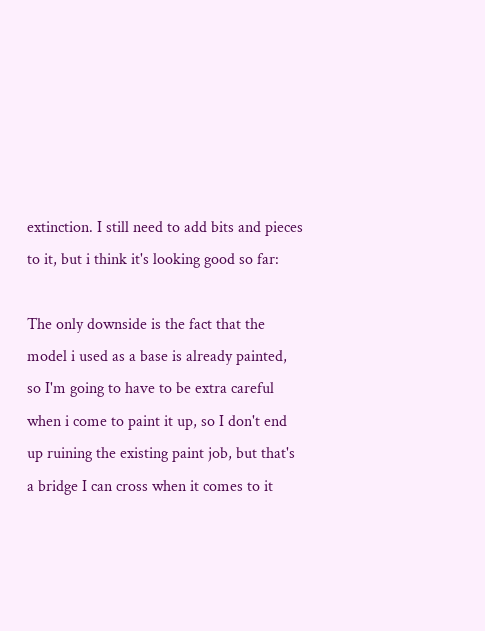extinction. I still need to add bits and pieces to it, but i think it's looking good so far:

The only downside is the fact that the model i used as a base is already painted, so I'm going to have to be extra careful when i come to paint it up, so I don't end up ruining the existing paint job, but that's a bridge I can cross when it comes to it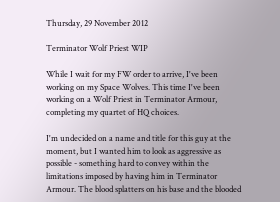Thursday, 29 November 2012

Terminator Wolf Priest WIP

While I wait for my FW order to arrive, I've been working on my Space Wolves. This time I've been working on a Wolf Priest in Terminator Armour, completing my quartet of HQ choices.

I'm undecided on a name and title for this guy at the moment, but I wanted him to look as aggressive as possible - something hard to convey within the limitations imposed by having him in Terminator Armour. The blood splatters on his base and the blooded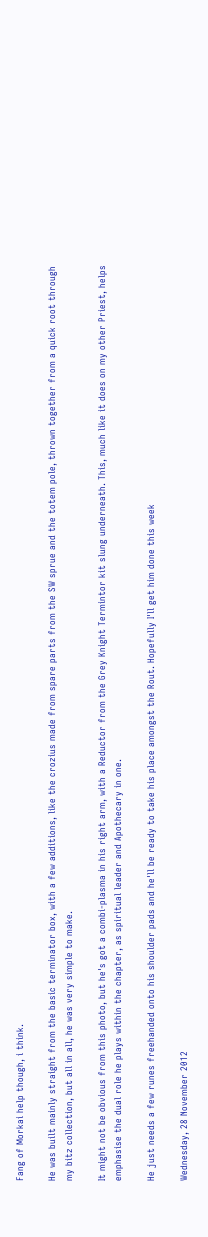Fang of Morkai help though, i think.

He was built mainly straight from the basic terminator box, with a few additions, like the crozius made from spare parts from the SW sprue and the totem pole, thrown together from a quick root through my bitz collection, but all in all, he was very simple to make.

It might not be obvious from this photo, but he's got a combi-plasma in his right arm, with a Reductor from the Grey Knight Termintor kit slung underneath. This, much like it does on my other Priest, helps emphasise the dual role he plays within the chapter, as spiritual leader and Apothecary in one.

He just needs a few runes freehanded onto his shoulder pads and he'll be ready to take his place amongst the Rout. Hopefully I'll get him done this week

Wednesday, 28 November 2012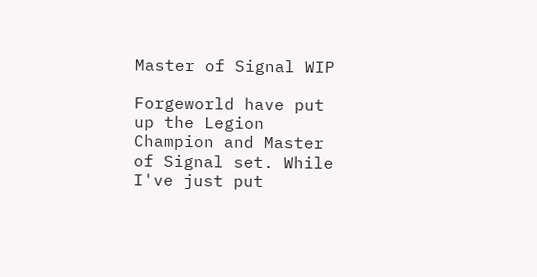Master of Signal WIP

Forgeworld have put up the Legion Champion and Master of Signal set. While I've just put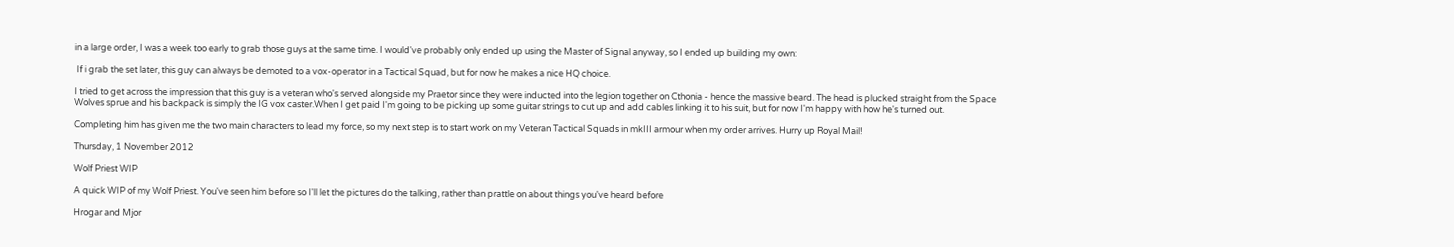in a large order, I was a week too early to grab those guys at the same time. I would've probably only ended up using the Master of Signal anyway, so I ended up building my own:

 If i grab the set later, this guy can always be demoted to a vox-operator in a Tactical Squad, but for now he makes a nice HQ choice.

I tried to get across the impression that this guy is a veteran who's served alongside my Praetor since they were inducted into the legion together on Cthonia - hence the massive beard. The head is plucked straight from the Space Wolves sprue and his backpack is simply the IG vox caster.When I get paid I'm going to be picking up some guitar strings to cut up and add cables linking it to his suit, but for now I'm happy with how he's turned out.

Completing him has given me the two main characters to lead my force, so my next step is to start work on my Veteran Tactical Squads in mkIII armour when my order arrives. Hurry up Royal Mail!

Thursday, 1 November 2012

Wolf Priest WIP

A quick WIP of my Wolf Priest. You've seen him before so I'll let the pictures do the talking, rather than prattle on about things you've heard before

Hrogar and Mjor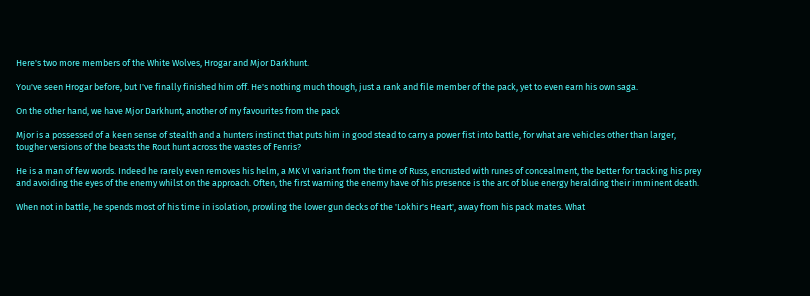Here's two more members of the White Wolves, Hrogar and Mjor Darkhunt.

You've seen Hrogar before, but I've finally finished him off. He's nothing much though, just a rank and file member of the pack, yet to even earn his own saga.

On the other hand, we have Mjor Darkhunt, another of my favourites from the pack

Mjor is a possessed of a keen sense of stealth and a hunters instinct that puts him in good stead to carry a power fist into battle, for what are vehicles other than larger, tougher versions of the beasts the Rout hunt across the wastes of Fenris?

He is a man of few words. Indeed he rarely even removes his helm, a MK VI variant from the time of Russ, encrusted with runes of concealment, the better for tracking his prey and avoiding the eyes of the enemy whilst on the approach. Often, the first warning the enemy have of his presence is the arc of blue energy heralding their imminent death.

When not in battle, he spends most of his time in isolation, prowling the lower gun decks of the 'Lokhir's Heart', away from his pack mates. What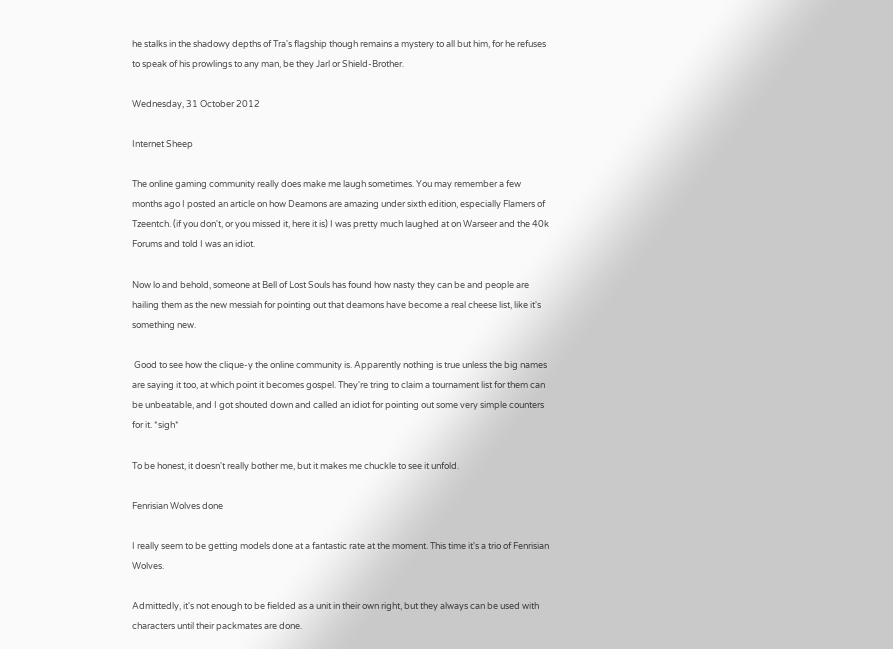he stalks in the shadowy depths of Tra's flagship though remains a mystery to all but him, for he refuses to speak of his prowlings to any man, be they Jarl or Shield-Brother.

Wednesday, 31 October 2012

Internet Sheep

The online gaming community really does make me laugh sometimes. You may remember a few months ago I posted an article on how Deamons are amazing under sixth edition, especially Flamers of Tzeentch. (if you don't, or you missed it, here it is) I was pretty much laughed at on Warseer and the 40k Forums and told I was an idiot.

Now lo and behold, someone at Bell of Lost Souls has found how nasty they can be and people are hailing them as the new messiah for pointing out that deamons have become a real cheese list, like it's something new.

 Good to see how the clique-y the online community is. Apparently nothing is true unless the big names are saying it too, at which point it becomes gospel. They're tring to claim a tournament list for them can be unbeatable, and I got shouted down and called an idiot for pointing out some very simple counters for it. *sigh*

To be honest, it doesn't really bother me, but it makes me chuckle to see it unfold.

Fenrisian Wolves done

I really seem to be getting models done at a fantastic rate at the moment. This time it's a trio of Fenrisian Wolves.

Admittedly, it's not enough to be fielded as a unit in their own right, but they always can be used with characters until their packmates are done.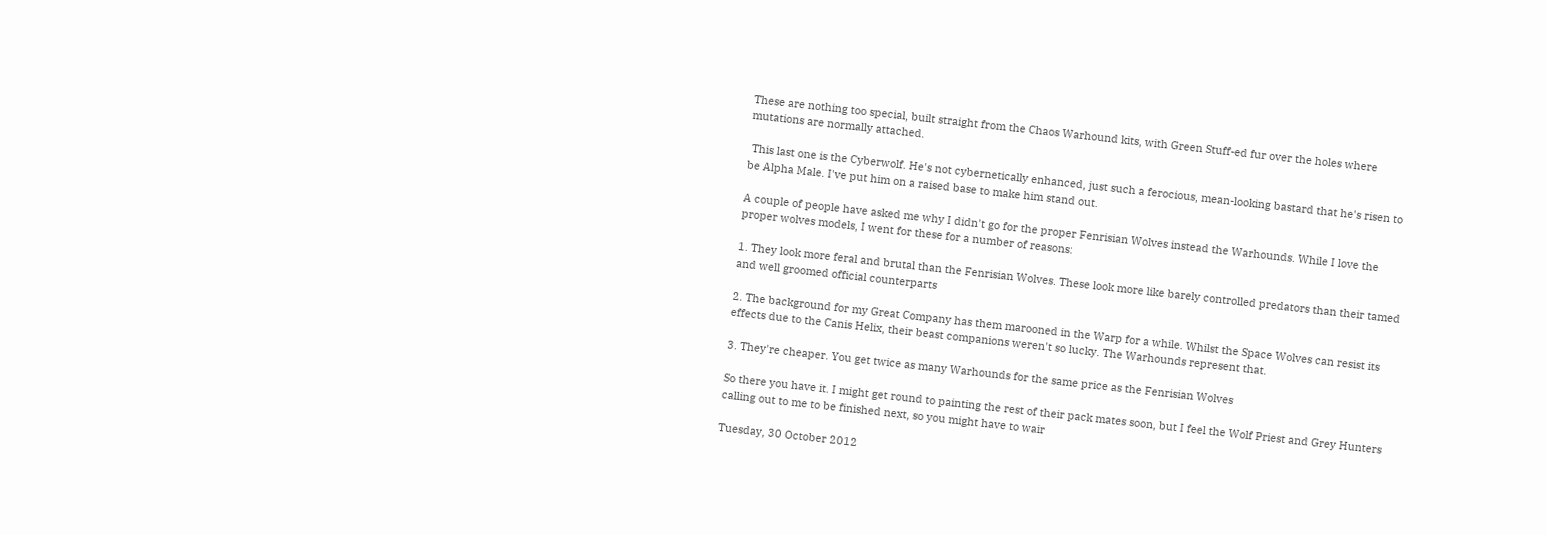These are nothing too special, built straight from the Chaos Warhound kits, with Green Stuff-ed fur over the holes where mutations are normally attached.

 This last one is the Cyberwolf. He's not cybernetically enhanced, just such a ferocious, mean-looking bastard that he's risen to be Alpha Male. I've put him on a raised base to make him stand out.

A couple of people have asked me why I didn't go for the proper Fenrisian Wolves instead the Warhounds. While I love the proper wolves models, I went for these for a number of reasons:

1. They look more feral and brutal than the Fenrisian Wolves. These look more like barely controlled predators than their tamed and well groomed official counterparts

2. The background for my Great Company has them marooned in the Warp for a while. Whilst the Space Wolves can resist its effects due to the Canis Helix, their beast companions weren't so lucky. The Warhounds represent that.

3. They're cheaper. You get twice as many Warhounds for the same price as the Fenrisian Wolves

So there you have it. I might get round to painting the rest of their pack mates soon, but I feel the Wolf Priest and Grey Hunters calling out to me to be finished next, so you might have to wair

Tuesday, 30 October 2012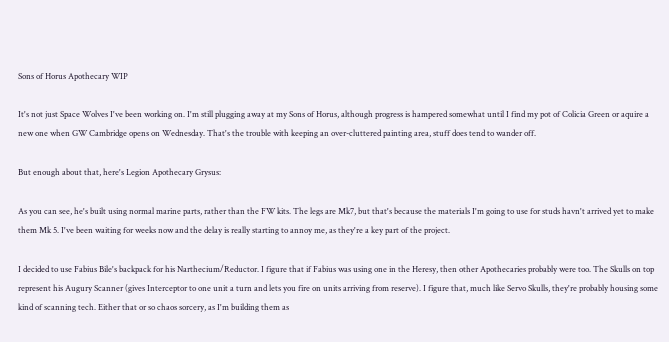Sons of Horus Apothecary WIP

It's not just Space Wolves I've been working on. I'm still plugging away at my Sons of Horus, although progress is hampered somewhat until I find my pot of Colicia Green or aquire a new one when GW Cambridge opens on Wednesday. That's the trouble with keeping an over-cluttered painting area, stuff does tend to wander off.

But enough about that, here's Legion Apothecary Grysus:

As you can see, he's built using normal marine parts, rather than the FW kits. The legs are Mk7, but that's because the materials I'm going to use for studs havn't arrived yet to make them Mk 5. I've been waiting for weeks now and the delay is really starting to annoy me, as they're a key part of the project.

I decided to use Fabius Bile's backpack for his Narthecium/Reductor. I figure that if Fabius was using one in the Heresy, then other Apothecaries probably were too. The Skulls on top represent his Augury Scanner (gives Interceptor to one unit a turn and lets you fire on units arriving from reserve). I figure that, much like Servo Skulls, they're probably housing some kind of scanning tech. Either that or so chaos sorcery, as I'm building them as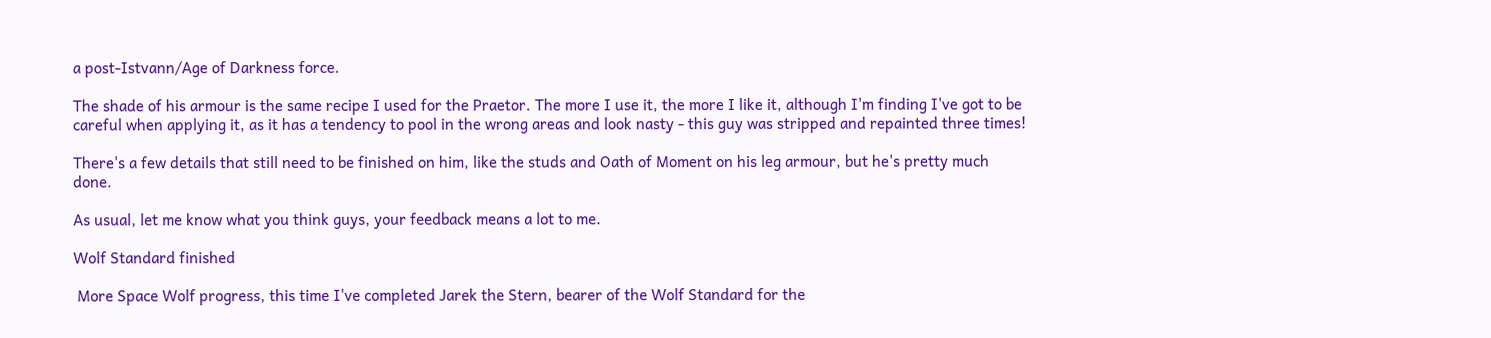a post-Istvann/Age of Darkness force.

The shade of his armour is the same recipe I used for the Praetor. The more I use it, the more I like it, although I'm finding I've got to be careful when applying it, as it has a tendency to pool in the wrong areas and look nasty - this guy was stripped and repainted three times!

There's a few details that still need to be finished on him, like the studs and Oath of Moment on his leg armour, but he's pretty much done.

As usual, let me know what you think guys, your feedback means a lot to me.

Wolf Standard finished

 More Space Wolf progress, this time I've completed Jarek the Stern, bearer of the Wolf Standard for the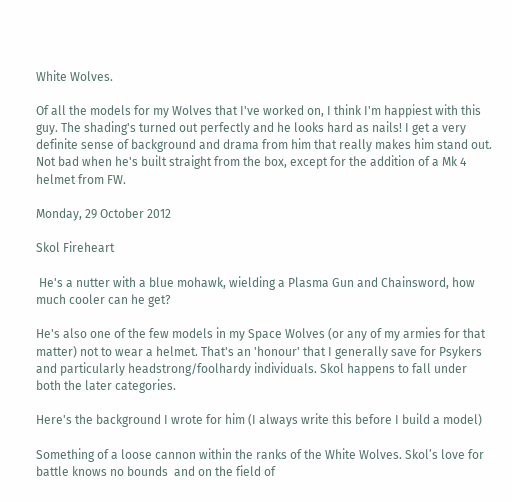White Wolves.

Of all the models for my Wolves that I've worked on, I think I'm happiest with this guy. The shading's turned out perfectly and he looks hard as nails! I get a very definite sense of background and drama from him that really makes him stand out. Not bad when he's built straight from the box, except for the addition of a Mk 4 helmet from FW.

Monday, 29 October 2012

Skol Fireheart

 He's a nutter with a blue mohawk, wielding a Plasma Gun and Chainsword, how much cooler can he get?

He's also one of the few models in my Space Wolves (or any of my armies for that matter) not to wear a helmet. That's an 'honour' that I generally save for Psykers and particularly headstrong/foolhardy individuals. Skol happens to fall under both the later categories.

Here's the background I wrote for him (I always write this before I build a model)

Something of a loose cannon within the ranks of the White Wolves. Skol’s love for battle knows no bounds  and on the field of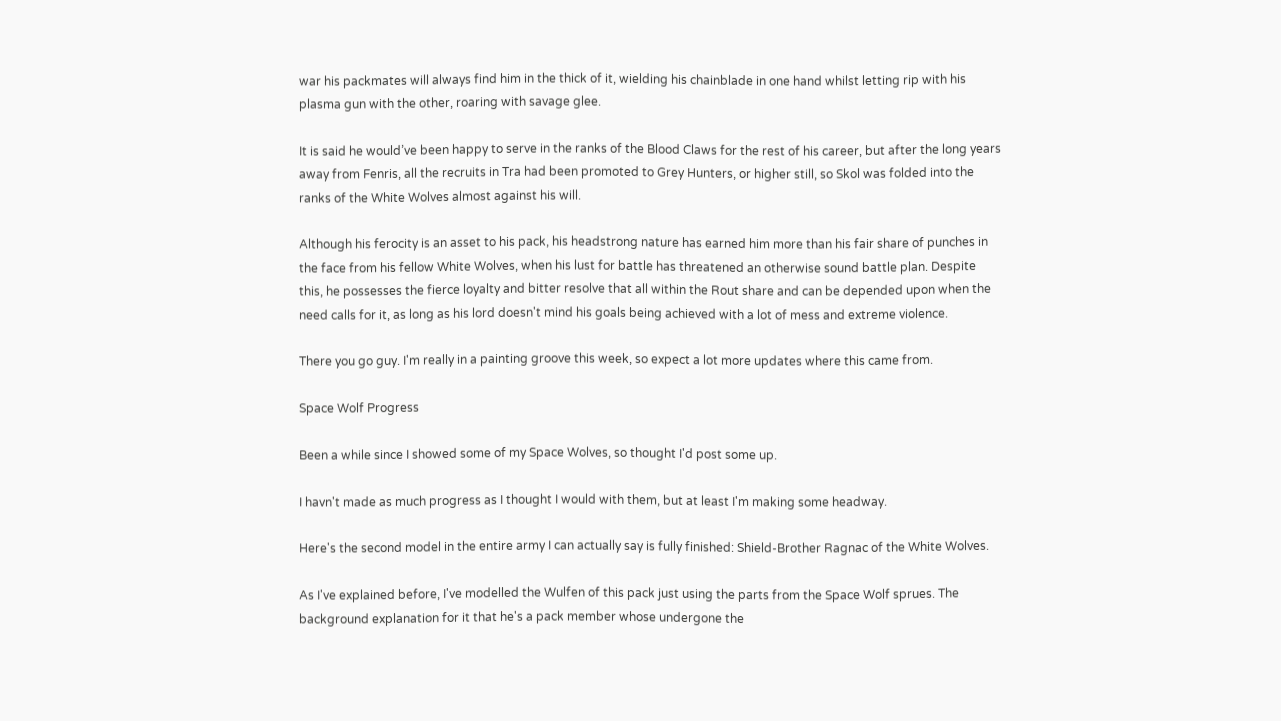war his packmates will always find him in the thick of it, wielding his chainblade in one hand whilst letting rip with his plasma gun with the other, roaring with savage glee.

It is said he would’ve been happy to serve in the ranks of the Blood Claws for the rest of his career, but after the long years away from Fenris, all the recruits in Tra had been promoted to Grey Hunters, or higher still, so Skol was folded into the ranks of the White Wolves almost against his will.

Although his ferocity is an asset to his pack, his headstrong nature has earned him more than his fair share of punches in the face from his fellow White Wolves, when his lust for battle has threatened an otherwise sound battle plan. Despite this, he possesses the fierce loyalty and bitter resolve that all within the Rout share and can be depended upon when the need calls for it, as long as his lord doesn't mind his goals being achieved with a lot of mess and extreme violence.

There you go guy. I'm really in a painting groove this week, so expect a lot more updates where this came from.

Space Wolf Progress

Been a while since I showed some of my Space Wolves, so thought I'd post some up.

I havn't made as much progress as I thought I would with them, but at least I'm making some headway.

Here's the second model in the entire army I can actually say is fully finished: Shield-Brother Ragnac of the White Wolves.

As I've explained before, I've modelled the Wulfen of this pack just using the parts from the Space Wolf sprues. The background explanation for it that he's a pack member whose undergone the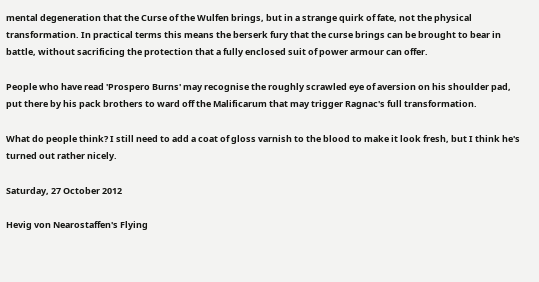mental degeneration that the Curse of the Wulfen brings, but in a strange quirk of fate, not the physical transformation. In practical terms this means the berserk fury that the curse brings can be brought to bear in battle, without sacrificing the protection that a fully enclosed suit of power armour can offer.

People who have read 'Prospero Burns' may recognise the roughly scrawled eye of aversion on his shoulder pad, put there by his pack brothers to ward off the Malificarum that may trigger Ragnac's full transformation.

What do people think? I still need to add a coat of gloss varnish to the blood to make it look fresh, but I think he's turned out rather nicely.

Saturday, 27 October 2012

Hevig von Nearostaffen's Flying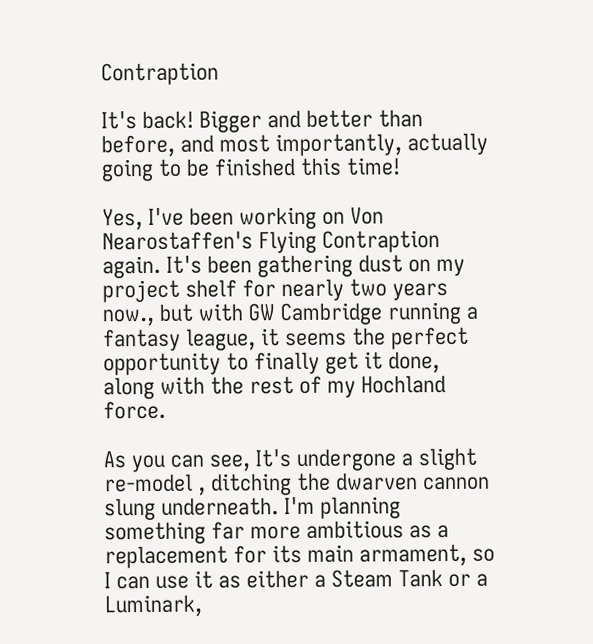Contraption

It's back! Bigger and better than before, and most importantly, actually going to be finished this time!

Yes, I've been working on Von Nearostaffen's Flying Contraption again. It's been gathering dust on my project shelf for nearly two years now., but with GW Cambridge running a fantasy league, it seems the perfect opportunity to finally get it done, along with the rest of my Hochland force.

As you can see, It's undergone a slight re-model , ditching the dwarven cannon slung underneath. I'm planning something far more ambitious as a replacement for its main armament, so I can use it as either a Steam Tank or a Luminark,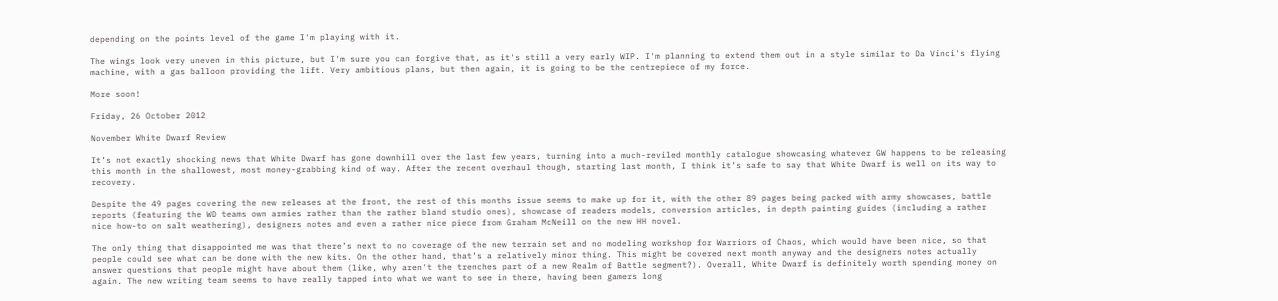depending on the points level of the game I'm playing with it.

The wings look very uneven in this picture, but I'm sure you can forgive that, as it's still a very early WIP. I'm planning to extend them out in a style similar to Da Vinci's flying machine, with a gas balloon providing the lift. Very ambitious plans, but then again, it is going to be the centrepiece of my force.

More soon!

Friday, 26 October 2012

November White Dwarf Review

It’s not exactly shocking news that White Dwarf has gone downhill over the last few years, turning into a much-reviled monthly catalogue showcasing whatever GW happens to be releasing this month in the shallowest, most money-grabbing kind of way. After the recent overhaul though, starting last month, I think it’s safe to say that White Dwarf is well on its way to recovery.

Despite the 49 pages covering the new releases at the front, the rest of this months issue seems to make up for it, with the other 89 pages being packed with army showcases, battle reports (featuring the WD teams own armies rather than the rather bland studio ones), showcase of readers models, conversion articles, in depth painting guides (including a rather nice how-to on salt weathering), designers notes and even a rather nice piece from Graham McNeill on the new HH novel.

The only thing that disappointed me was that there’s next to no coverage of the new terrain set and no modeling workshop for Warriors of Chaos, which would have been nice, so that people could see what can be done with the new kits. On the other hand, that’s a relatively minor thing. This might be covered next month anyway and the designers notes actually answer questions that people might have about them (like, why aren't the trenches part of a new Realm of Battle segment?). Overall, White Dwarf is definitely worth spending money on again. The new writing team seems to have really tapped into what we want to see in there, having been gamers long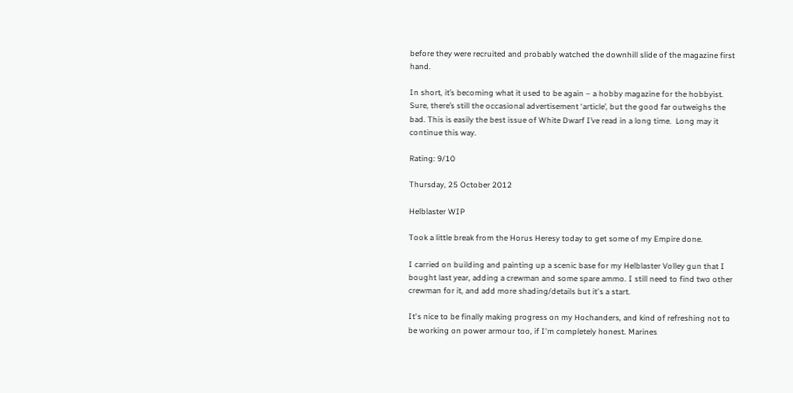before they were recruited and probably watched the downhill slide of the magazine first hand.

In short, it’s becoming what it used to be again – a hobby magazine for the hobbyist. Sure, there’s still the occasional advertisement ‘article’, but the good far outweighs the bad. This is easily the best issue of White Dwarf I’ve read in a long time.  Long may it continue this way.

Rating: 9/10

Thursday, 25 October 2012

Helblaster WIP

Took a little break from the Horus Heresy today to get some of my Empire done.

I carried on building and painting up a scenic base for my Helblaster Volley gun that I bought last year, adding a crewman and some spare ammo. I still need to find two other crewman for it, and add more shading/details but it's a start.

It's nice to be finally making progress on my Hochanders, and kind of refreshing not to be working on power armour too, if I'm completely honest. Marines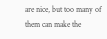are nice, but too many of them can make the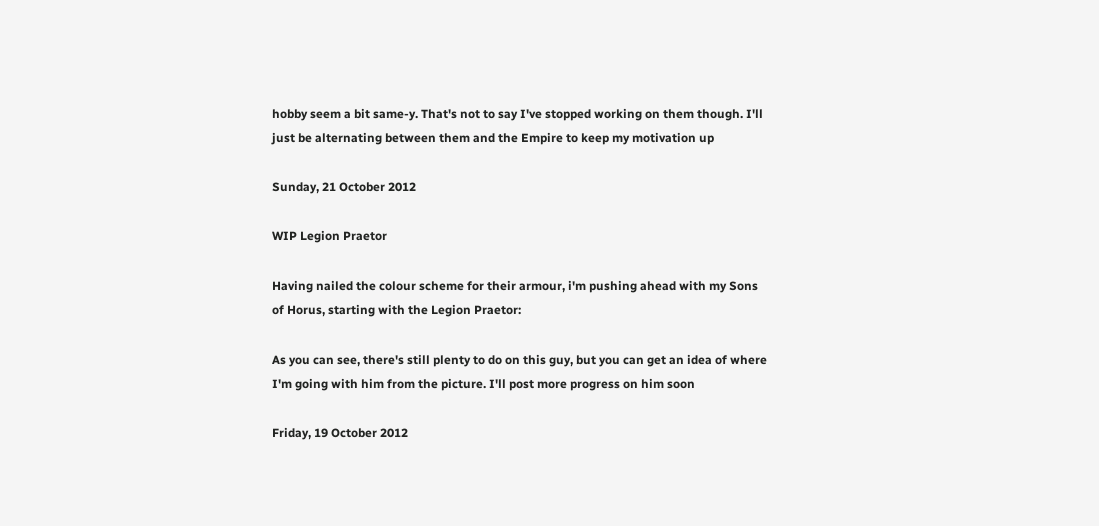hobby seem a bit same-y. That's not to say I've stopped working on them though. I'll just be alternating between them and the Empire to keep my motivation up

Sunday, 21 October 2012

WIP Legion Praetor

Having nailed the colour scheme for their armour, i'm pushing ahead with my Sons of Horus, starting with the Legion Praetor:

As you can see, there's still plenty to do on this guy, but you can get an idea of where I'm going with him from the picture. I'll post more progress on him soon

Friday, 19 October 2012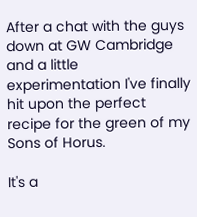After a chat with the guys down at GW Cambridge and a little experimentation I've finally hit upon the perfect recipe for the green of my Sons of Horus.

It's a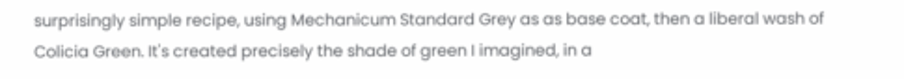surprisingly simple recipe, using Mechanicum Standard Grey as as base coat, then a liberal wash of Colicia Green. It's created precisely the shade of green I imagined, in a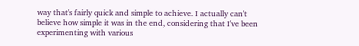way that's fairly quick and simple to achieve. I actually can't believe how simple it was in the end, considering that I've been experimenting with various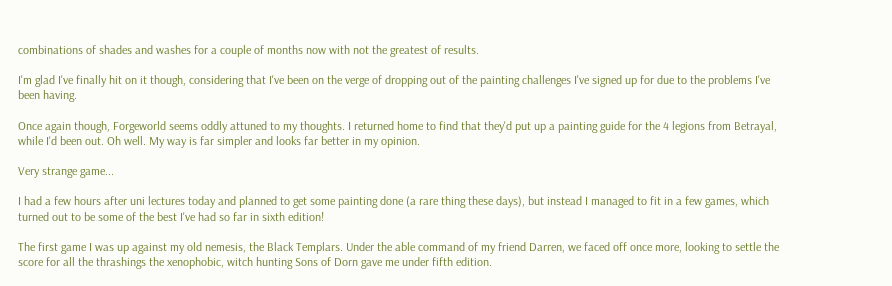combinations of shades and washes for a couple of months now with not the greatest of results.

I'm glad I've finally hit on it though, considering that I've been on the verge of dropping out of the painting challenges I've signed up for due to the problems I've been having.

Once again though, Forgeworld seems oddly attuned to my thoughts. I returned home to find that they'd put up a painting guide for the 4 legions from Betrayal, while I'd been out. Oh well. My way is far simpler and looks far better in my opinion.

Very strange game...

I had a few hours after uni lectures today and planned to get some painting done (a rare thing these days), but instead I managed to fit in a few games, which turned out to be some of the best I've had so far in sixth edition!

The first game I was up against my old nemesis, the Black Templars. Under the able command of my friend Darren, we faced off once more, looking to settle the score for all the thrashings the xenophobic, witch hunting Sons of Dorn gave me under fifth edition.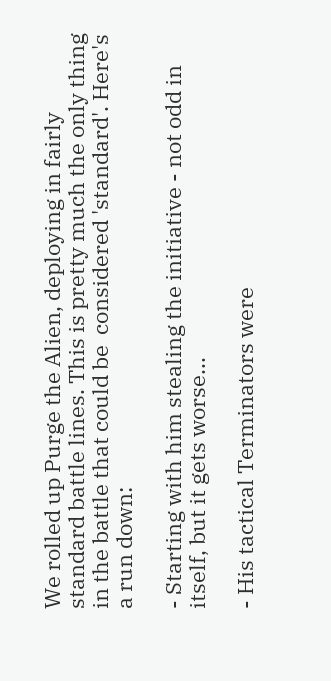We rolled up Purge the Alien, deploying in fairly standard battle lines. This is pretty much the only thing in the battle that could be  considered 'standard'. Here's a run down:

- Starting with him stealing the initiative - not odd in itself, but it gets worse...

- His tactical Terminators were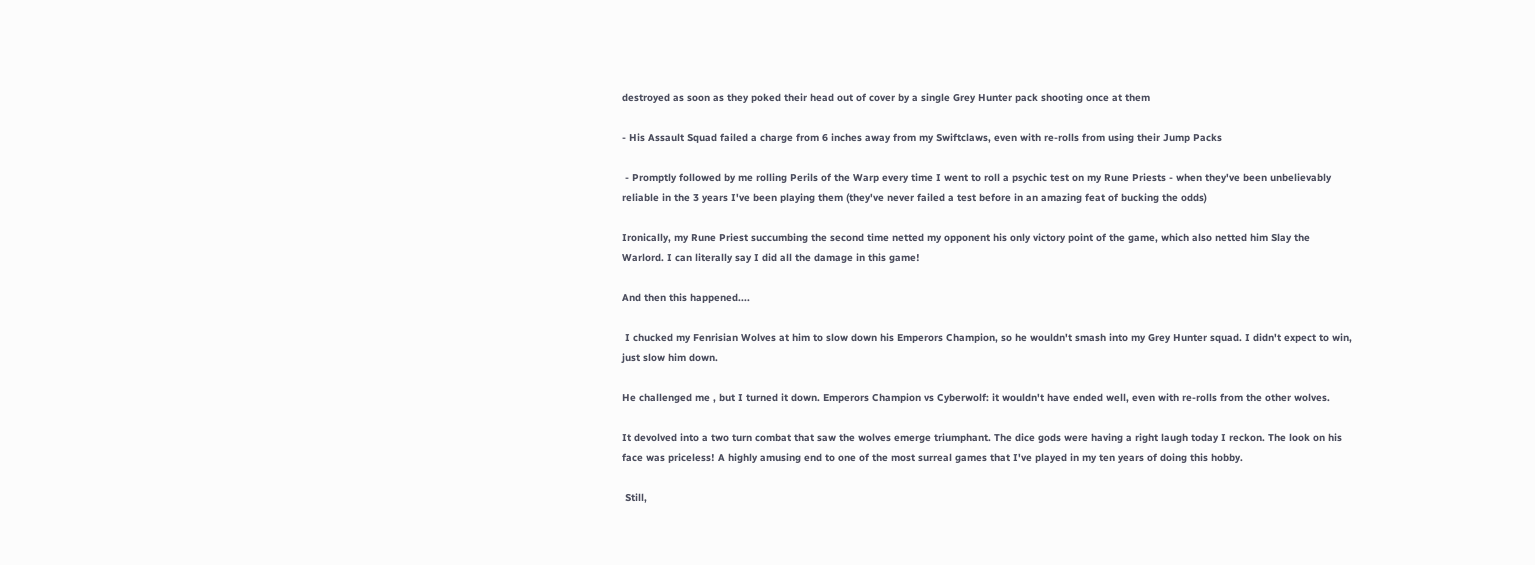destroyed as soon as they poked their head out of cover by a single Grey Hunter pack shooting once at them

- His Assault Squad failed a charge from 6 inches away from my Swiftclaws, even with re-rolls from using their Jump Packs

 - Promptly followed by me rolling Perils of the Warp every time I went to roll a psychic test on my Rune Priests - when they've been unbelievably reliable in the 3 years I've been playing them (they've never failed a test before in an amazing feat of bucking the odds)

Ironically, my Rune Priest succumbing the second time netted my opponent his only victory point of the game, which also netted him Slay the Warlord. I can literally say I did all the damage in this game!

And then this happened....

 I chucked my Fenrisian Wolves at him to slow down his Emperors Champion, so he wouldn't smash into my Grey Hunter squad. I didn't expect to win, just slow him down.

He challenged me , but I turned it down. Emperors Champion vs Cyberwolf: it wouldn't have ended well, even with re-rolls from the other wolves.

It devolved into a two turn combat that saw the wolves emerge triumphant. The dice gods were having a right laugh today I reckon. The look on his face was priceless! A highly amusing end to one of the most surreal games that I've played in my ten years of doing this hobby.

 Still,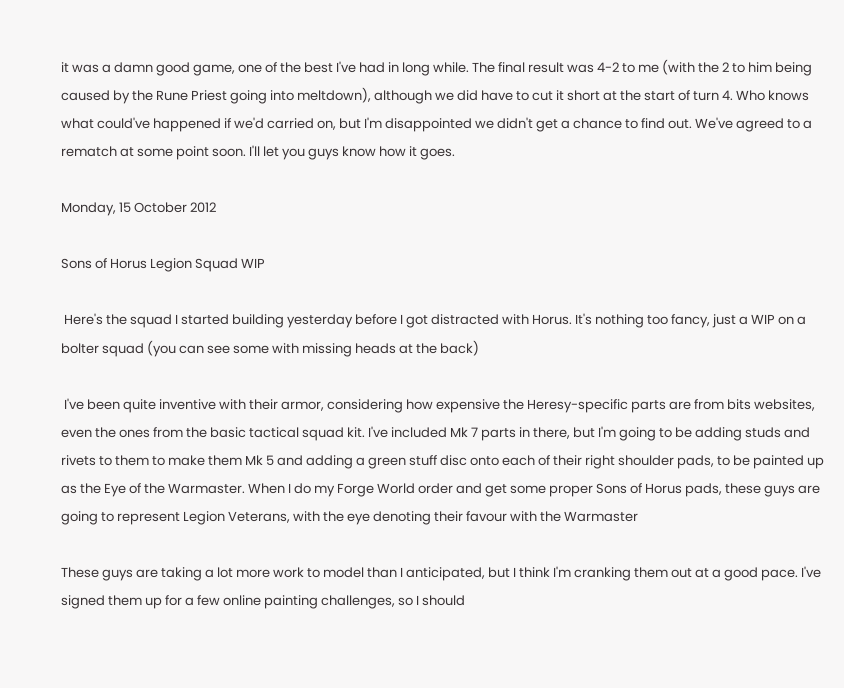it was a damn good game, one of the best I've had in long while. The final result was 4-2 to me (with the 2 to him being caused by the Rune Priest going into meltdown), although we did have to cut it short at the start of turn 4. Who knows what could've happened if we'd carried on, but I'm disappointed we didn't get a chance to find out. We've agreed to a rematch at some point soon. I'll let you guys know how it goes.

Monday, 15 October 2012

Sons of Horus Legion Squad WIP

 Here's the squad I started building yesterday before I got distracted with Horus. It's nothing too fancy, just a WIP on a bolter squad (you can see some with missing heads at the back)

 I've been quite inventive with their armor, considering how expensive the Heresy-specific parts are from bits websites, even the ones from the basic tactical squad kit. I've included Mk 7 parts in there, but I'm going to be adding studs and rivets to them to make them Mk 5 and adding a green stuff disc onto each of their right shoulder pads, to be painted up as the Eye of the Warmaster. When I do my Forge World order and get some proper Sons of Horus pads, these guys are going to represent Legion Veterans, with the eye denoting their favour with the Warmaster

These guys are taking a lot more work to model than I anticipated, but I think I'm cranking them out at a good pace. I've signed them up for a few online painting challenges, so I should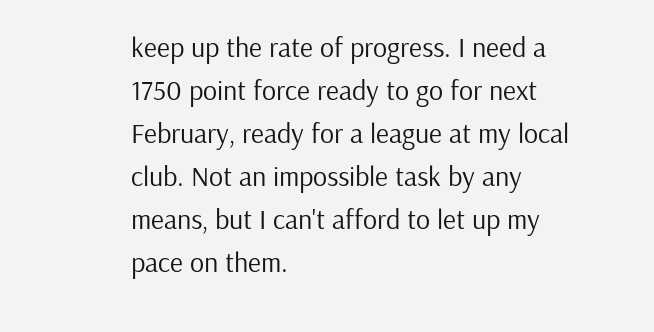keep up the rate of progress. I need a 1750 point force ready to go for next February, ready for a league at my local club. Not an impossible task by any means, but I can't afford to let up my pace on them.